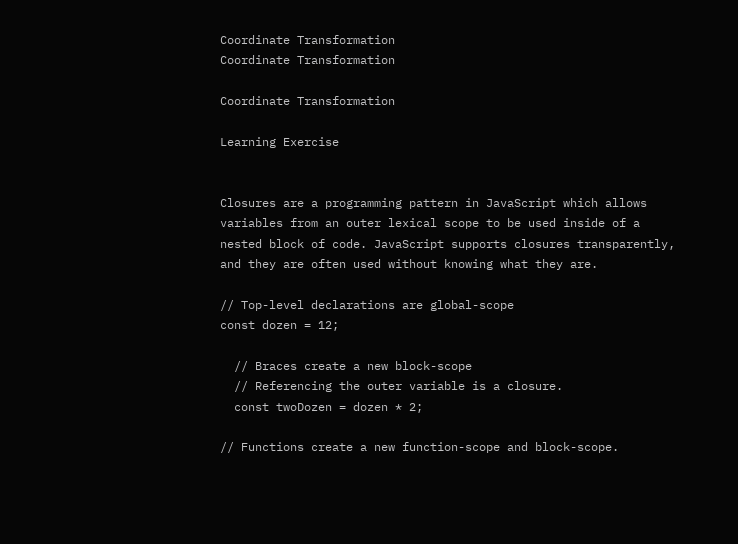Coordinate Transformation
Coordinate Transformation

Coordinate Transformation

Learning Exercise


Closures are a programming pattern in JavaScript which allows variables from an outer lexical scope to be used inside of a nested block of code. JavaScript supports closures transparently, and they are often used without knowing what they are.

// Top-level declarations are global-scope
const dozen = 12;

  // Braces create a new block-scope
  // Referencing the outer variable is a closure.
  const twoDozen = dozen * 2;

// Functions create a new function-scope and block-scope.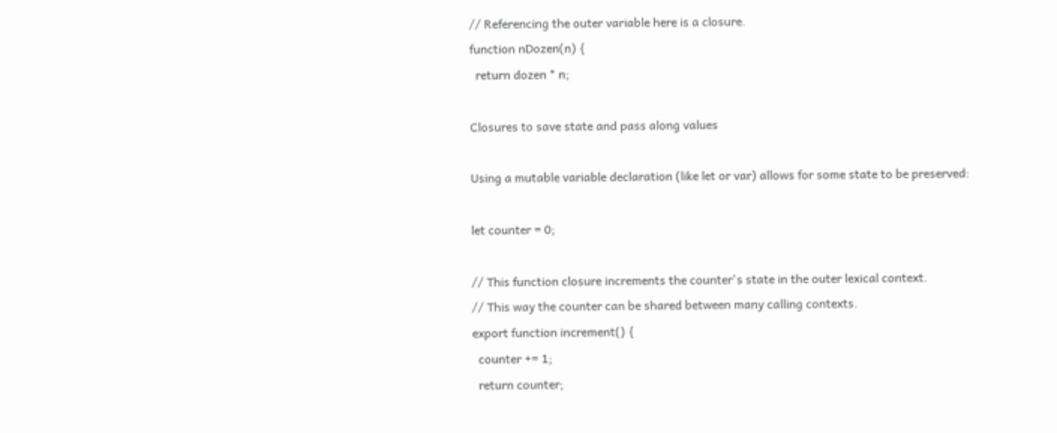// Referencing the outer variable here is a closure.
function nDozen(n) {
  return dozen * n;

Closures to save state and pass along values

Using a mutable variable declaration (like let or var) allows for some state to be preserved:

let counter = 0;

// This function closure increments the counter's state in the outer lexical context.
// This way the counter can be shared between many calling contexts.
export function increment() {
  counter += 1;
  return counter;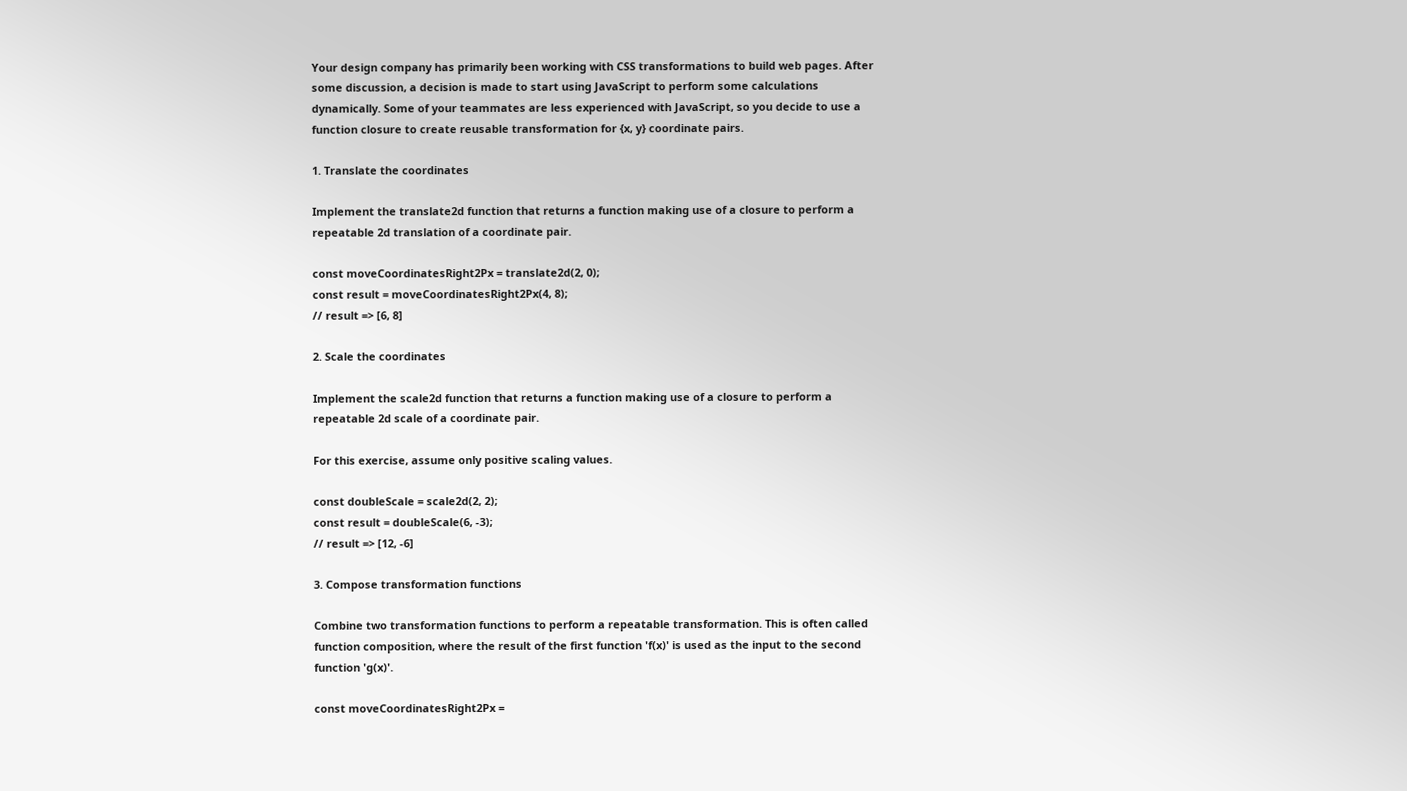Your design company has primarily been working with CSS transformations to build web pages. After some discussion, a decision is made to start using JavaScript to perform some calculations dynamically. Some of your teammates are less experienced with JavaScript, so you decide to use a function closure to create reusable transformation for {x, y} coordinate pairs.

1. Translate the coordinates

Implement the translate2d function that returns a function making use of a closure to perform a repeatable 2d translation of a coordinate pair.

const moveCoordinatesRight2Px = translate2d(2, 0);
const result = moveCoordinatesRight2Px(4, 8);
// result => [6, 8]

2. Scale the coordinates

Implement the scale2d function that returns a function making use of a closure to perform a repeatable 2d scale of a coordinate pair.

For this exercise, assume only positive scaling values.

const doubleScale = scale2d(2, 2);
const result = doubleScale(6, -3);
// result => [12, -6]

3. Compose transformation functions

Combine two transformation functions to perform a repeatable transformation. This is often called function composition, where the result of the first function 'f(x)' is used as the input to the second function 'g(x)'.

const moveCoordinatesRight2Px =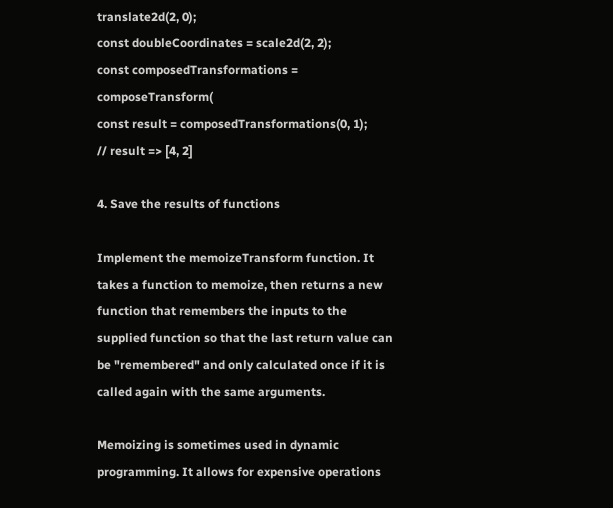translate2d(2, 0);
const doubleCoordinates = scale2d(2, 2);
const composedTransformations = composeTransform(
const result = composedTransformations(0, 1);
// result => [4, 2]

4. Save the results of functions

Implement the memoizeTransform function. It takes a function to memoize, then returns a new function that remembers the inputs to the supplied function so that the last return value can be "remembered" and only calculated once if it is called again with the same arguments.

Memoizing is sometimes used in dynamic programming. It allows for expensive operations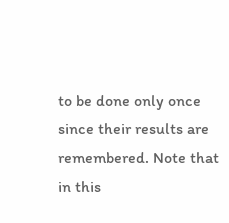to be done only once since their results are remembered. Note that in this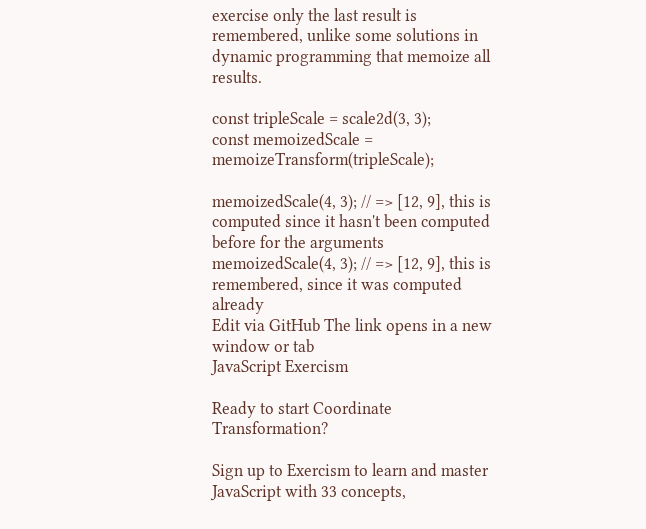exercise only the last result is remembered, unlike some solutions in dynamic programming that memoize all results.

const tripleScale = scale2d(3, 3);
const memoizedScale = memoizeTransform(tripleScale);

memoizedScale(4, 3); // => [12, 9], this is computed since it hasn't been computed before for the arguments
memoizedScale(4, 3); // => [12, 9], this is remembered, since it was computed already
Edit via GitHub The link opens in a new window or tab
JavaScript Exercism

Ready to start Coordinate Transformation?

Sign up to Exercism to learn and master JavaScript with 33 concepts,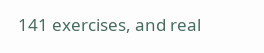141 exercises, and real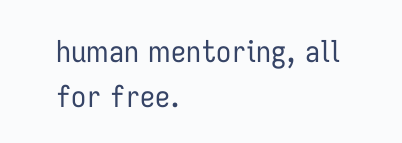human mentoring, all for free.